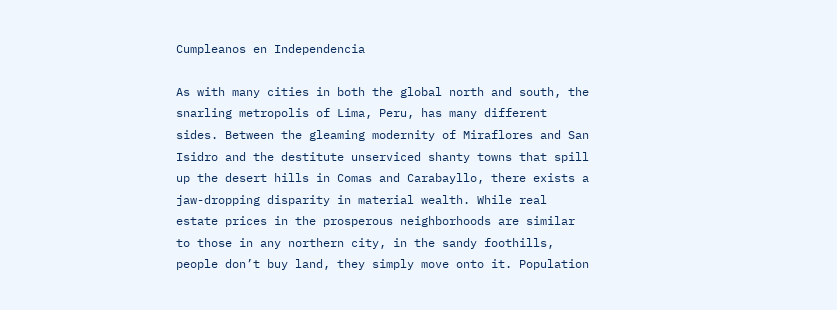Cumpleanos en Independencia

As with many cities in both the global north and south, the snarling metropolis of Lima, Peru, has many different sides. Between the gleaming modernity of Miraflores and San Isidro and the destitute unserviced shanty towns that spill up the desert hills in Comas and Carabayllo, there exists a jaw-dropping disparity in material wealth. While real estate prices in the prosperous neighborhoods are similar to those in any northern city, in the sandy foothills, people don’t buy land, they simply move onto it. Population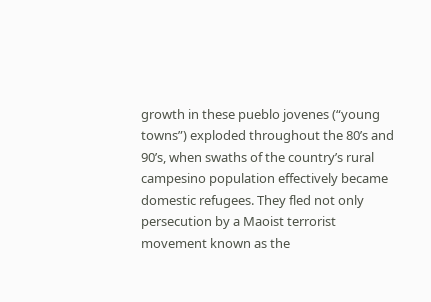growth in these pueblo jovenes (“young towns”) exploded throughout the 80’s and 90’s, when swaths of the country’s rural campesino population effectively became domestic refugees. They fled not only persecution by a Maoist terrorist movement known as the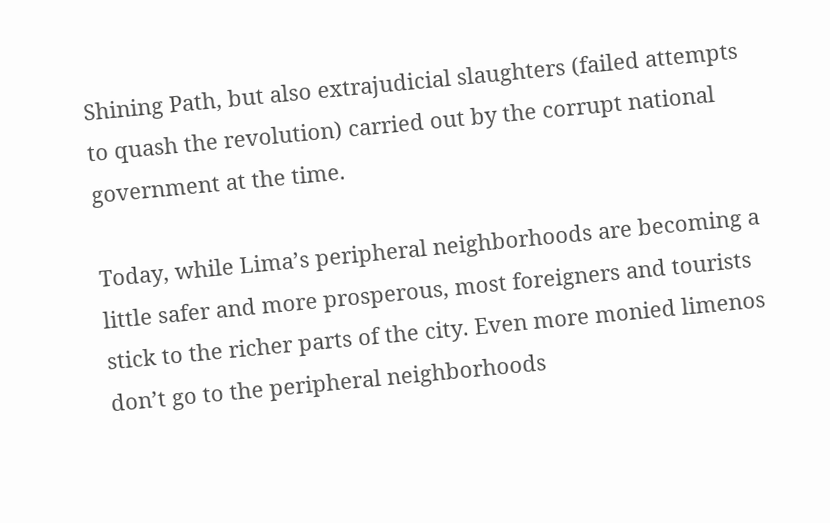Shining Path, but also extrajudicial slaughters (failed attempts to quash the revolution) carried out by the corrupt national government at the time.

Today, while Lima’s peripheral neighborhoods are becoming a little safer and more prosperous, most foreigners and tourists stick to the richer parts of the city. Even more monied limenos don’t go to the peripheral neighborhoods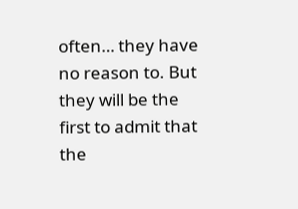often… they have no reason to. But they will be the first to admit that the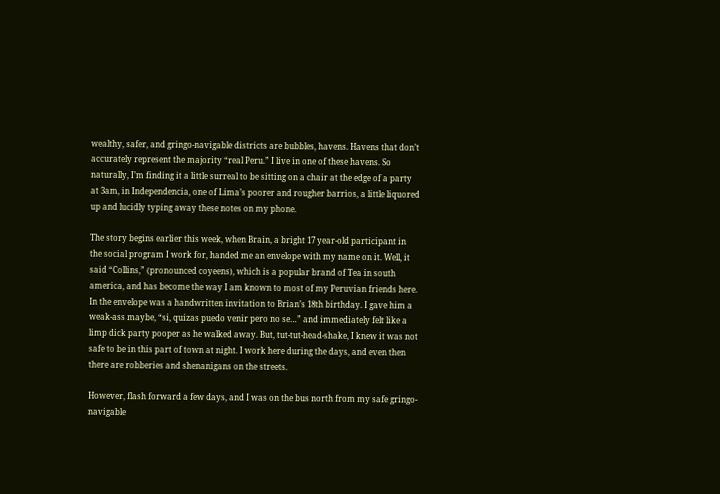wealthy, safer, and gringo-navigable districts are bubbles, havens. Havens that don’t accurately represent the majority “real Peru.” I live in one of these havens. So naturally, I’m finding it a little surreal to be sitting on a chair at the edge of a party at 3am, in Independencia, one of Lima’s poorer and rougher barrios, a little liquored up and lucidly typing away these notes on my phone.

The story begins earlier this week, when Brain, a bright 17 year-old participant in the social program I work for, handed me an envelope with my name on it. Well, it said “Collins,” (pronounced coyeens), which is a popular brand of Tea in south america, and has become the way I am known to most of my Peruvian friends here. In the envelope was a handwritten invitation to Brian’s 18th birthday. I gave him a weak-ass maybe, “si, quizas puedo venir pero no se…” and immediately felt like a limp dick party pooper as he walked away. But, tut-tut-head-shake, I knew it was not safe to be in this part of town at night. I work here during the days, and even then there are robberies and shenanigans on the streets.

However, flash forward a few days, and I was on the bus north from my safe gringo-navigable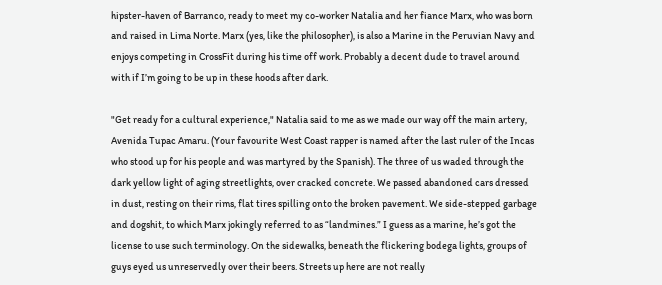hipster-haven of Barranco, ready to meet my co-worker Natalia and her fiance Marx, who was born and raised in Lima Norte. Marx (yes, like the philosopher), is also a Marine in the Peruvian Navy and enjoys competing in CrossFit during his time off work. Probably a decent dude to travel around with if I’m going to be up in these hoods after dark.

"Get ready for a cultural experience," Natalia said to me as we made our way off the main artery, Avenida Tupac Amaru. (Your favourite West Coast rapper is named after the last ruler of the Incas who stood up for his people and was martyred by the Spanish). The three of us waded through the dark yellow light of aging streetlights, over cracked concrete. We passed abandoned cars dressed in dust, resting on their rims, flat tires spilling onto the broken pavement. We side-stepped garbage and dogshit, to which Marx jokingly referred to as “landmines.” I guess as a marine, he’s got the license to use such terminology. On the sidewalks, beneath the flickering bodega lights, groups of guys eyed us unreservedly over their beers. Streets up here are not really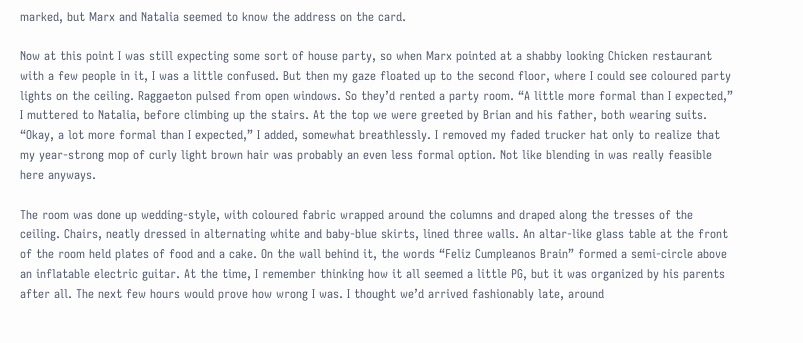marked, but Marx and Natalia seemed to know the address on the card.

Now at this point I was still expecting some sort of house party, so when Marx pointed at a shabby looking Chicken restaurant with a few people in it, I was a little confused. But then my gaze floated up to the second floor, where I could see coloured party lights on the ceiling. Raggaeton pulsed from open windows. So they’d rented a party room. “A little more formal than I expected,” I muttered to Natalia, before climbing up the stairs. At the top we were greeted by Brian and his father, both wearing suits. “Okay, a lot more formal than I expected,” I added, somewhat breathlessly. I removed my faded trucker hat only to realize that my year-strong mop of curly light brown hair was probably an even less formal option. Not like blending in was really feasible here anyways.

The room was done up wedding-style, with coloured fabric wrapped around the columns and draped along the tresses of the ceiling. Chairs, neatly dressed in alternating white and baby-blue skirts, lined three walls. An altar-like glass table at the front of the room held plates of food and a cake. On the wall behind it, the words “Feliz Cumpleanos Brain” formed a semi-circle above an inflatable electric guitar. At the time, I remember thinking how it all seemed a little PG, but it was organized by his parents after all. The next few hours would prove how wrong I was. I thought we’d arrived fashionably late, around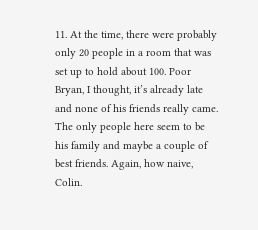11. At the time, there were probably only 20 people in a room that was set up to hold about 100. Poor Bryan, I thought, it’s already late and none of his friends really came. The only people here seem to be his family and maybe a couple of best friends. Again, how naive, Colin.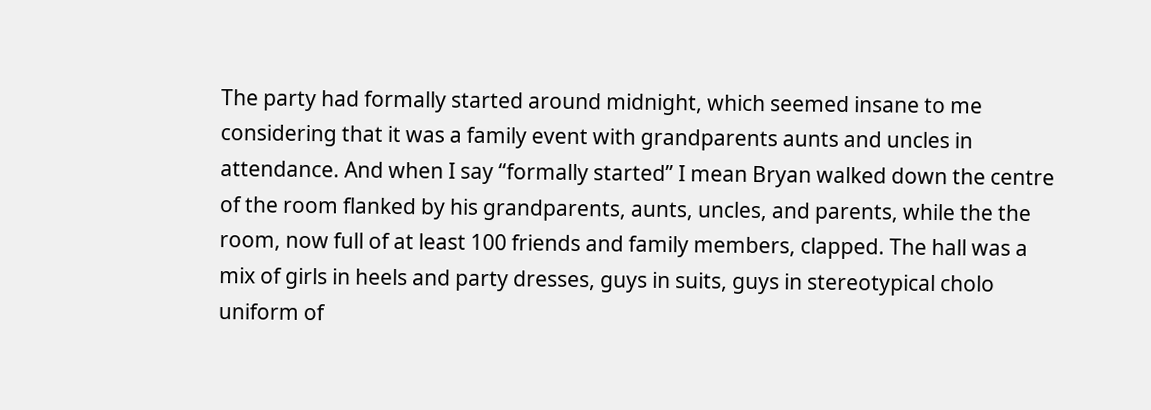The party had formally started around midnight, which seemed insane to me considering that it was a family event with grandparents aunts and uncles in attendance. And when I say “formally started” I mean Bryan walked down the centre of the room flanked by his grandparents, aunts, uncles, and parents, while the the room, now full of at least 100 friends and family members, clapped. The hall was a mix of girls in heels and party dresses, guys in suits, guys in stereotypical cholo uniform of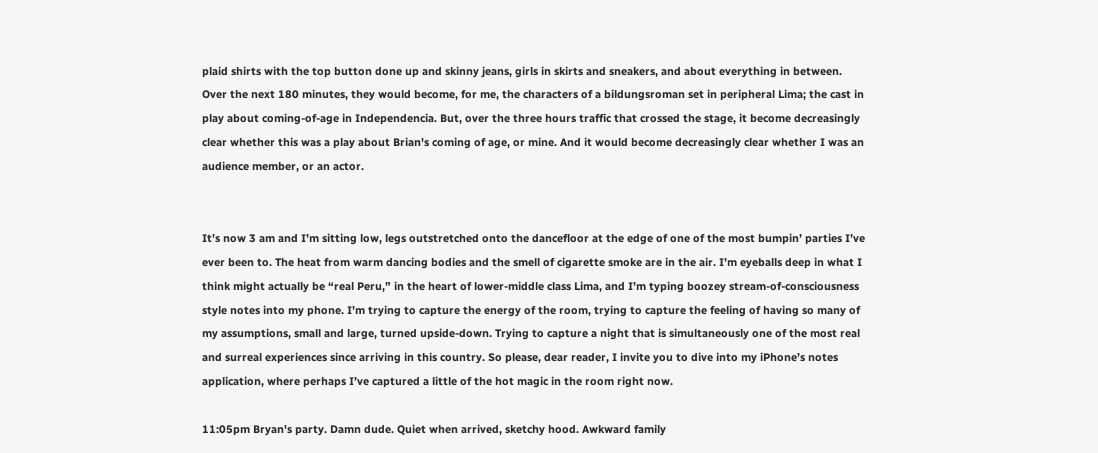plaid shirts with the top button done up and skinny jeans, girls in skirts and sneakers, and about everything in between. Over the next 180 minutes, they would become, for me, the characters of a bildungsroman set in peripheral Lima; the cast in play about coming-of-age in Independencia. But, over the three hours traffic that crossed the stage, it become decreasingly clear whether this was a play about Brian's coming of age, or mine. And it would become decreasingly clear whether I was an audience member, or an actor.


It’s now 3 am and I’m sitting low, legs outstretched onto the dancefloor at the edge of one of the most bumpin’ parties I’ve ever been to. The heat from warm dancing bodies and the smell of cigarette smoke are in the air. I’m eyeballs deep in what I think might actually be “real Peru,” in the heart of lower-middle class Lima, and I’m typing boozey stream-of-consciousness style notes into my phone. I’m trying to capture the energy of the room, trying to capture the feeling of having so many of my assumptions, small and large, turned upside-down. Trying to capture a night that is simultaneously one of the most real and surreal experiences since arriving in this country. So please, dear reader, I invite you to dive into my iPhone’s notes application, where perhaps I’ve captured a little of the hot magic in the room right now.

11:05pm Bryan's party. Damn dude. Quiet when arrived, sketchy hood. Awkward family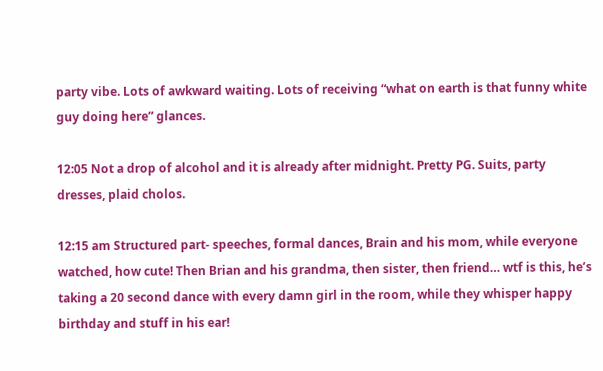party vibe. Lots of awkward waiting. Lots of receiving “what on earth is that funny white guy doing here” glances.

12:05 Not a drop of alcohol and it is already after midnight. Pretty PG. Suits, party dresses, plaid cholos.

12:15 am Structured part- speeches, formal dances, Brain and his mom, while everyone watched, how cute! Then Brian and his grandma, then sister, then friend… wtf is this, he’s taking a 20 second dance with every damn girl in the room, while they whisper happy birthday and stuff in his ear!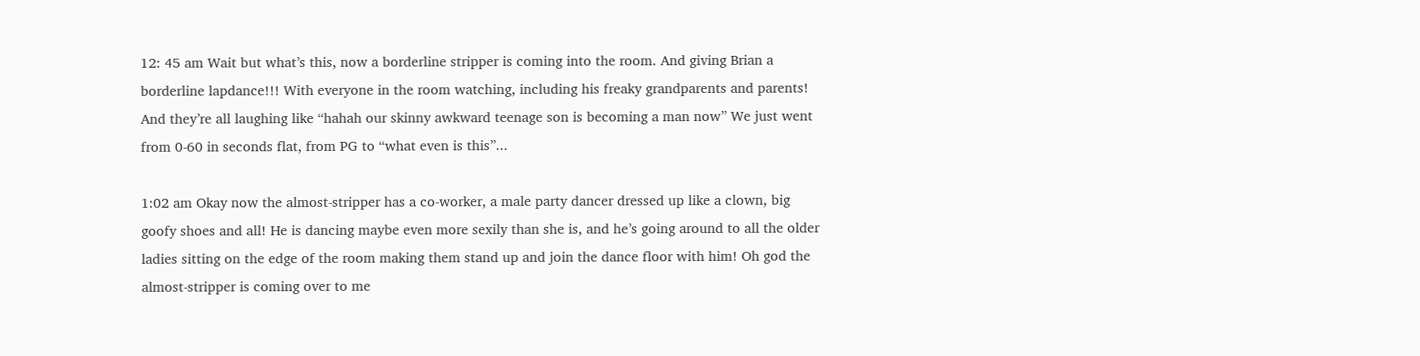12: 45 am Wait but what’s this, now a borderline stripper is coming into the room. And giving Brian a borderline lapdance!!! With everyone in the room watching, including his freaky grandparents and parents! And they’re all laughing like “hahah our skinny awkward teenage son is becoming a man now” We just went from 0-60 in seconds flat, from PG to “what even is this”...

1:02 am Okay now the almost-stripper has a co-worker, a male party dancer dressed up like a clown, big goofy shoes and all! He is dancing maybe even more sexily than she is, and he’s going around to all the older ladies sitting on the edge of the room making them stand up and join the dance floor with him! Oh god the almost-stripper is coming over to me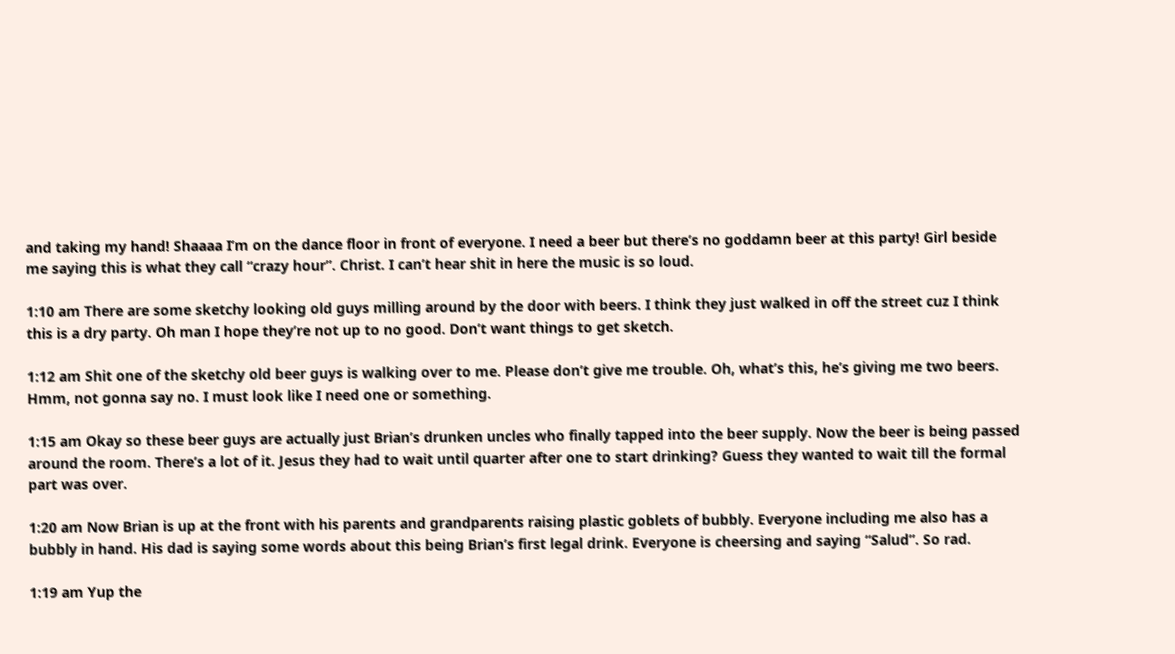and taking my hand! Shaaaa I’m on the dance floor in front of everyone. I need a beer but there’s no goddamn beer at this party! Girl beside me saying this is what they call “crazy hour”. Christ. I can’t hear shit in here the music is so loud.

1:10 am There are some sketchy looking old guys milling around by the door with beers. I think they just walked in off the street cuz I think this is a dry party. Oh man I hope they’re not up to no good. Don’t want things to get sketch.

1:12 am Shit one of the sketchy old beer guys is walking over to me. Please don’t give me trouble. Oh, what’s this, he’s giving me two beers. Hmm, not gonna say no. I must look like I need one or something.

1:15 am Okay so these beer guys are actually just Brian’s drunken uncles who finally tapped into the beer supply. Now the beer is being passed around the room. There’s a lot of it. Jesus they had to wait until quarter after one to start drinking? Guess they wanted to wait till the formal part was over.

1:20 am Now Brian is up at the front with his parents and grandparents raising plastic goblets of bubbly. Everyone including me also has a bubbly in hand. His dad is saying some words about this being Brian’s first legal drink. Everyone is cheersing and saying “Salud”. So rad.

1:19 am Yup the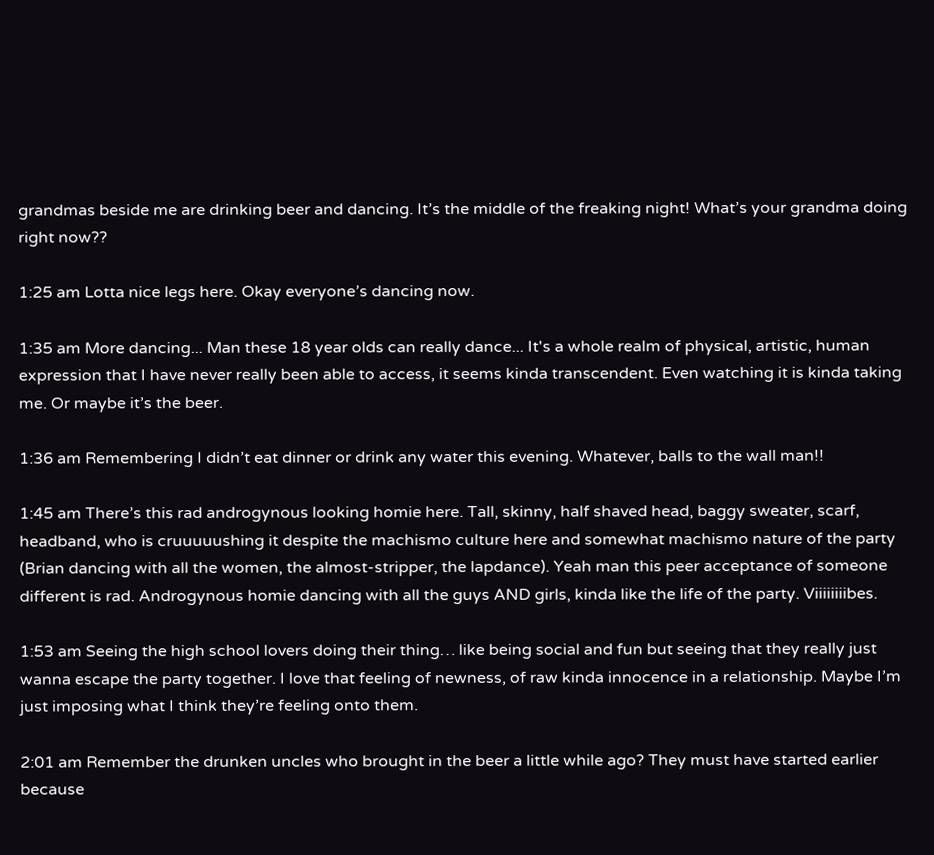grandmas beside me are drinking beer and dancing. It’s the middle of the freaking night! What’s your grandma doing right now??

1:25 am Lotta nice legs here. Okay everyone’s dancing now.

1:35 am More dancing... Man these 18 year olds can really dance... It's a whole realm of physical, artistic, human expression that I have never really been able to access, it seems kinda transcendent. Even watching it is kinda taking me. Or maybe it’s the beer.

1:36 am Remembering I didn’t eat dinner or drink any water this evening. Whatever, balls to the wall man!!

1:45 am There’s this rad androgynous looking homie here. Tall, skinny, half shaved head, baggy sweater, scarf, headband, who is cruuuuushing it despite the machismo culture here and somewhat machismo nature of the party (Brian dancing with all the women, the almost-stripper, the lapdance). Yeah man this peer acceptance of someone different is rad. Androgynous homie dancing with all the guys AND girls, kinda like the life of the party. Viiiiiiiibes.

1:53 am Seeing the high school lovers doing their thing… like being social and fun but seeing that they really just wanna escape the party together. I love that feeling of newness, of raw kinda innocence in a relationship. Maybe I’m just imposing what I think they’re feeling onto them.

2:01 am Remember the drunken uncles who brought in the beer a little while ago? They must have started earlier because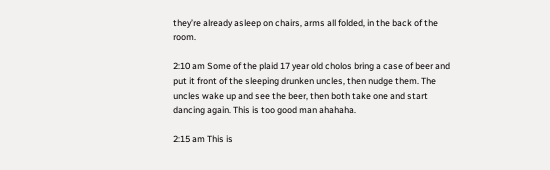they’re already asleep on chairs, arms all folded, in the back of the room.

2:10 am Some of the plaid 17 year old cholos bring a case of beer and put it front of the sleeping drunken uncles, then nudge them. The uncles wake up and see the beer, then both take one and start dancing again. This is too good man ahahaha.

2:15 am This is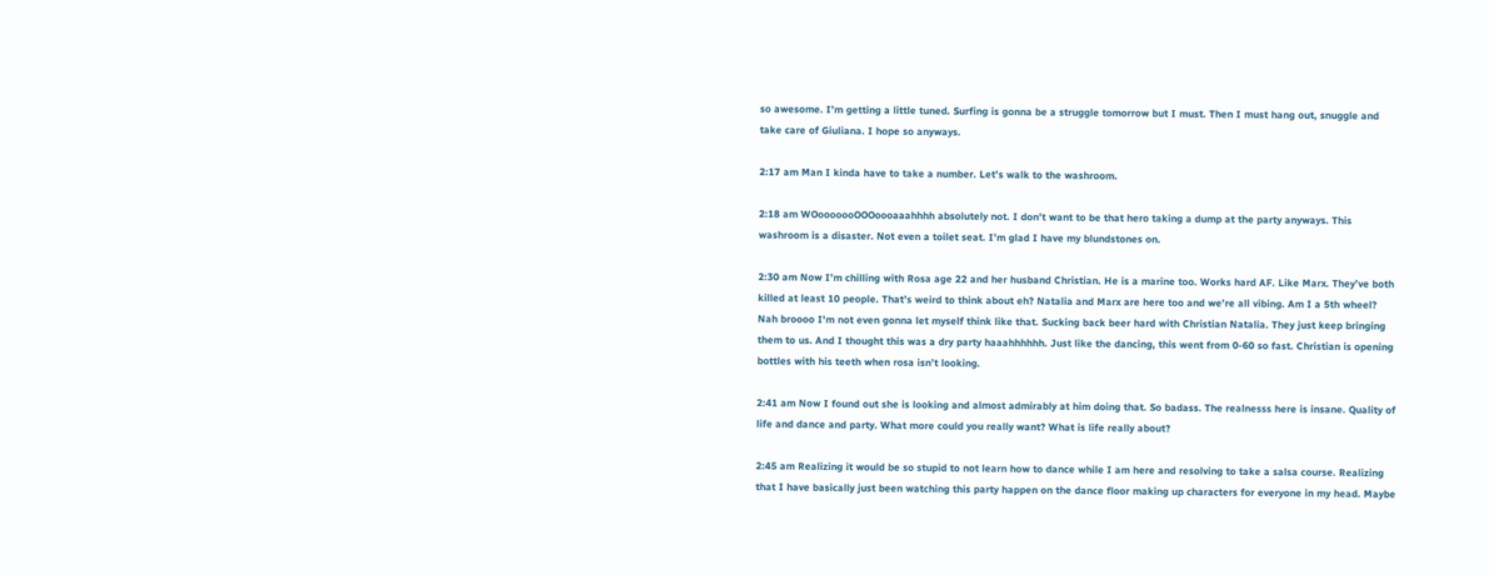so awesome. I’m getting a little tuned. Surfing is gonna be a struggle tomorrow but I must. Then I must hang out, snuggle and take care of Giuliana. I hope so anyways.

2:17 am Man I kinda have to take a number. Let’s walk to the washroom.

2:18 am WOooooooOOOoooaaahhhh absolutely not. I don’t want to be that hero taking a dump at the party anyways. This washroom is a disaster. Not even a toilet seat. I’m glad I have my blundstones on.

2:30 am Now I’m chilling with Rosa age 22 and her husband Christian. He is a marine too. Works hard AF. Like Marx. They’ve both killed at least 10 people. That’s weird to think about eh? Natalia and Marx are here too and we’re all vibing. Am I a 5th wheel? Nah broooo I'm not even gonna let myself think like that. Sucking back beer hard with Christian Natalia. They just keep bringing them to us. And I thought this was a dry party haaahhhhhh. Just like the dancing, this went from 0-60 so fast. Christian is opening bottles with his teeth when rosa isn’t looking.

2:41 am Now I found out she is looking and almost admirably at him doing that. So badass. The realnesss here is insane. Quality of life and dance and party. What more could you really want? What is life really about?

2:45 am Realizing it would be so stupid to not learn how to dance while I am here and resolving to take a salsa course. Realizing that I have basically just been watching this party happen on the dance floor making up characters for everyone in my head. Maybe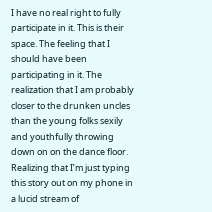I have no real right to fully participate in it. This is their space. The feeling that I should have been participating in it. The realization that I am probably closer to the drunken uncles than the young folks sexily and youthfully throwing down on on the dance floor. Realizing that I’m just typing this story out on my phone in a lucid stream of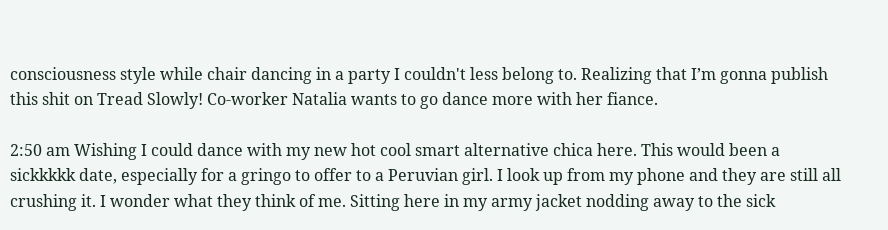consciousness style while chair dancing in a party I couldn't less belong to. Realizing that I’m gonna publish this shit on Tread Slowly! Co-worker Natalia wants to go dance more with her fiance.

2:50 am Wishing I could dance with my new hot cool smart alternative chica here. This would been a sickkkkk date, especially for a gringo to offer to a Peruvian girl. I look up from my phone and they are still all crushing it. I wonder what they think of me. Sitting here in my army jacket nodding away to the sick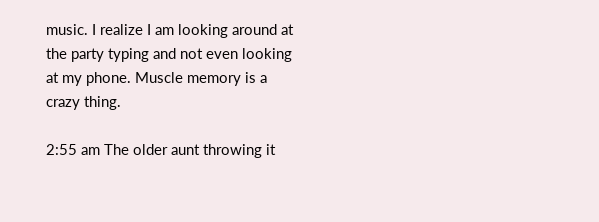music. I realize I am looking around at the party typing and not even looking at my phone. Muscle memory is a crazy thing.

2:55 am The older aunt throwing it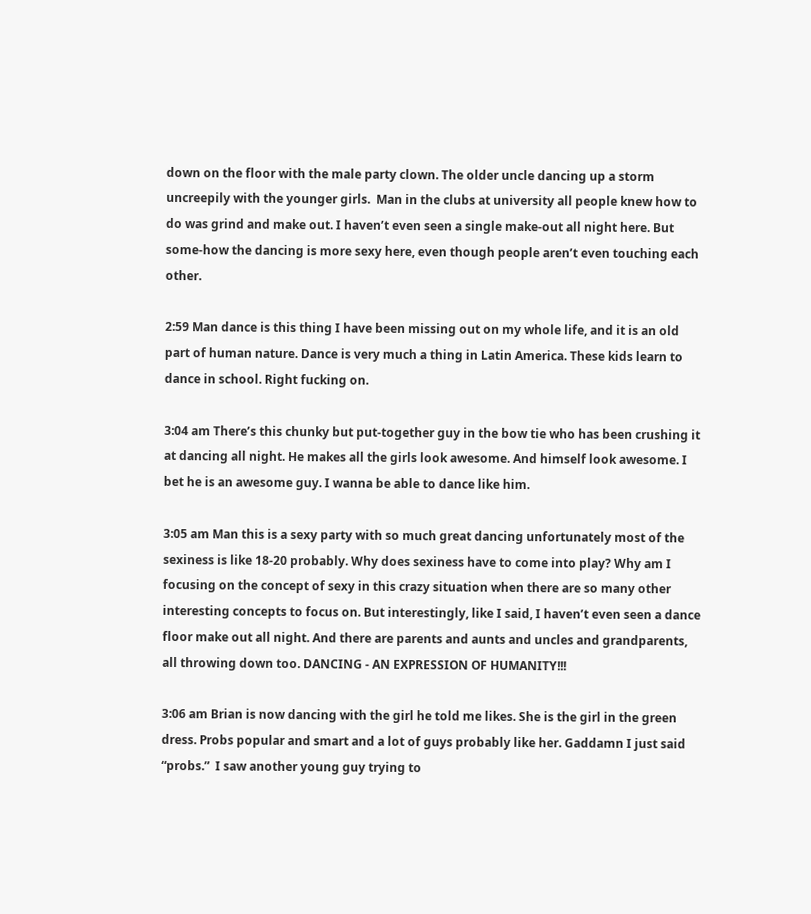down on the floor with the male party clown. The older uncle dancing up a storm uncreepily with the younger girls.  Man in the clubs at university all people knew how to do was grind and make out. I haven’t even seen a single make-out all night here. But some-how the dancing is more sexy here, even though people aren’t even touching each other.

2:59 Man dance is this thing I have been missing out on my whole life, and it is an old part of human nature. Dance is very much a thing in Latin America. These kids learn to dance in school. Right fucking on.

3:04 am There’s this chunky but put-together guy in the bow tie who has been crushing it at dancing all night. He makes all the girls look awesome. And himself look awesome. I bet he is an awesome guy. I wanna be able to dance like him.

3:05 am Man this is a sexy party with so much great dancing unfortunately most of the sexiness is like 18-20 probably. Why does sexiness have to come into play? Why am I focusing on the concept of sexy in this crazy situation when there are so many other interesting concepts to focus on. But interestingly, like I said, I haven’t even seen a dance floor make out all night. And there are parents and aunts and uncles and grandparents, all throwing down too. DANCING - AN EXPRESSION OF HUMANITY!!!

3:06 am Brian is now dancing with the girl he told me likes. She is the girl in the green dress. Probs popular and smart and a lot of guys probably like her. Gaddamn I just said “probs.”  I saw another young guy trying to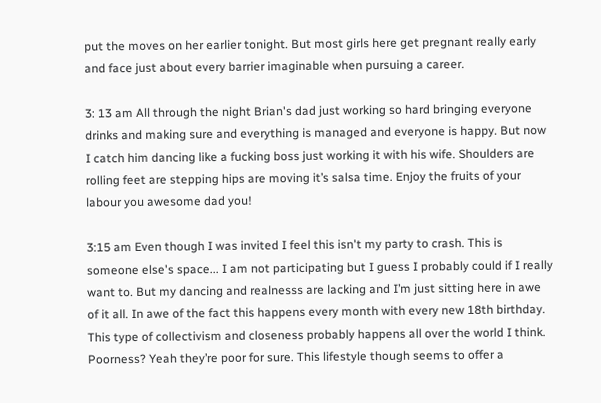put the moves on her earlier tonight. But most girls here get pregnant really early and face just about every barrier imaginable when pursuing a career.

3: 13 am All through the night Brian's dad just working so hard bringing everyone drinks and making sure and everything is managed and everyone is happy. But now I catch him dancing like a fucking boss just working it with his wife. Shoulders are rolling feet are stepping hips are moving it’s salsa time. Enjoy the fruits of your labour you awesome dad you!

3:15 am Even though I was invited I feel this isn't my party to crash. This is someone else's space... I am not participating but I guess I probably could if I really want to. But my dancing and realnesss are lacking and I’m just sitting here in awe of it all. In awe of the fact this happens every month with every new 18th birthday. This type of collectivism and closeness probably happens all over the world I think. Poorness? Yeah they’re poor for sure. This lifestyle though seems to offer a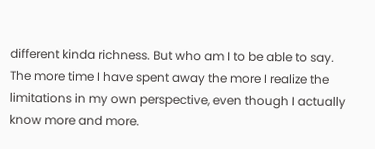different kinda richness. But who am I to be able to say. The more time I have spent away the more I realize the limitations in my own perspective, even though I actually know more and more.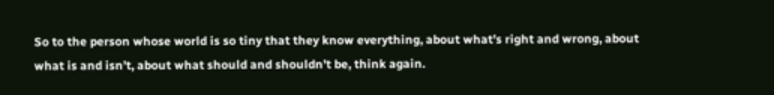So to the person whose world is so tiny that they know everything, about what’s right and wrong, about what is and isn’t, about what should and shouldn’t be, think again.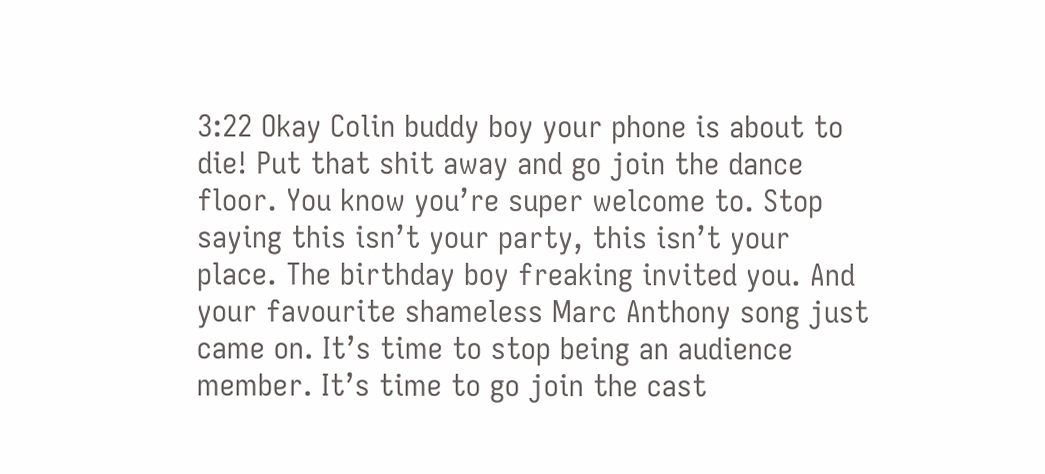3:22 Okay Colin buddy boy your phone is about to die! Put that shit away and go join the dance floor. You know you’re super welcome to. Stop saying this isn’t your party, this isn’t your place. The birthday boy freaking invited you. And your favourite shameless Marc Anthony song just came on. It’s time to stop being an audience member. It’s time to go join the cast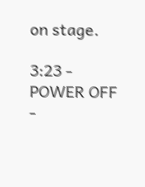on stage.

3:23 - POWER OFF -